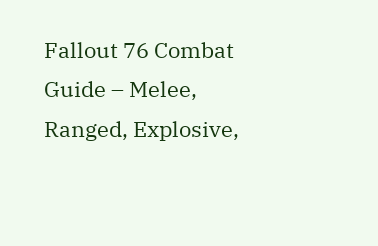Fallout 76 Combat Guide – Melee, Ranged, Explosive,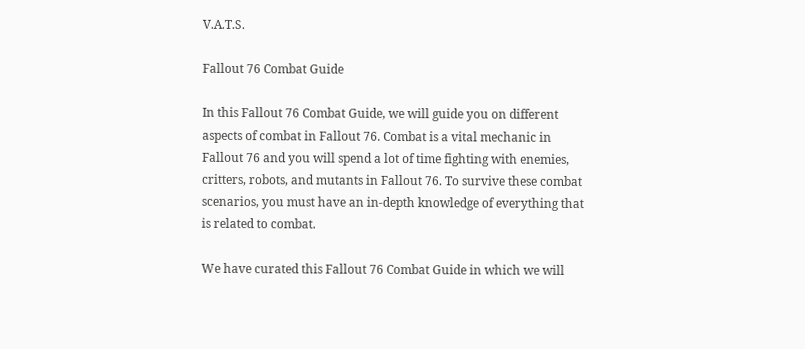V.A.T.S.

Fallout 76 Combat Guide

In this Fallout 76 Combat Guide, we will guide you on different aspects of combat in Fallout 76. Combat is a vital mechanic in Fallout 76 and you will spend a lot of time fighting with enemies, critters, robots, and mutants in Fallout 76. To survive these combat scenarios, you must have an in-depth knowledge of everything that is related to combat.

We have curated this Fallout 76 Combat Guide in which we will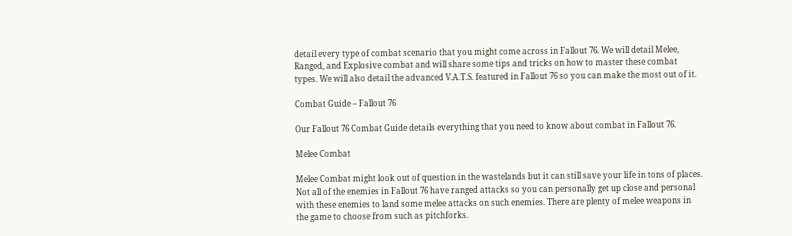detail every type of combat scenario that you might come across in Fallout 76. We will detail Melee, Ranged, and Explosive combat and will share some tips and tricks on how to master these combat types. We will also detail the advanced V.A.T.S. featured in Fallout 76 so you can make the most out of it.

Combat Guide – Fallout 76

Our Fallout 76 Combat Guide details everything that you need to know about combat in Fallout 76.

Melee Combat

Melee Combat might look out of question in the wastelands but it can still save your life in tons of places. Not all of the enemies in Fallout 76 have ranged attacks so you can personally get up close and personal with these enemies to land some melee attacks on such enemies. There are plenty of melee weapons in the game to choose from such as pitchforks.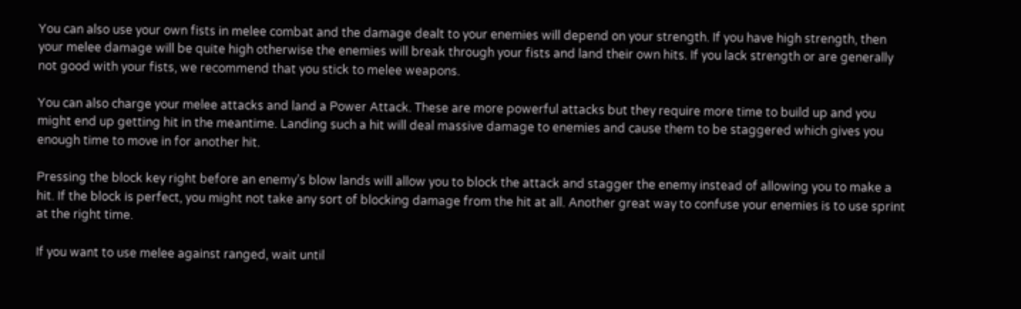You can also use your own fists in melee combat and the damage dealt to your enemies will depend on your strength. If you have high strength, then your melee damage will be quite high otherwise the enemies will break through your fists and land their own hits. If you lack strength or are generally not good with your fists, we recommend that you stick to melee weapons.

You can also charge your melee attacks and land a Power Attack. These are more powerful attacks but they require more time to build up and you might end up getting hit in the meantime. Landing such a hit will deal massive damage to enemies and cause them to be staggered which gives you enough time to move in for another hit.

Pressing the block key right before an enemy’s blow lands will allow you to block the attack and stagger the enemy instead of allowing you to make a hit. If the block is perfect, you might not take any sort of blocking damage from the hit at all. Another great way to confuse your enemies is to use sprint at the right time.

If you want to use melee against ranged, wait until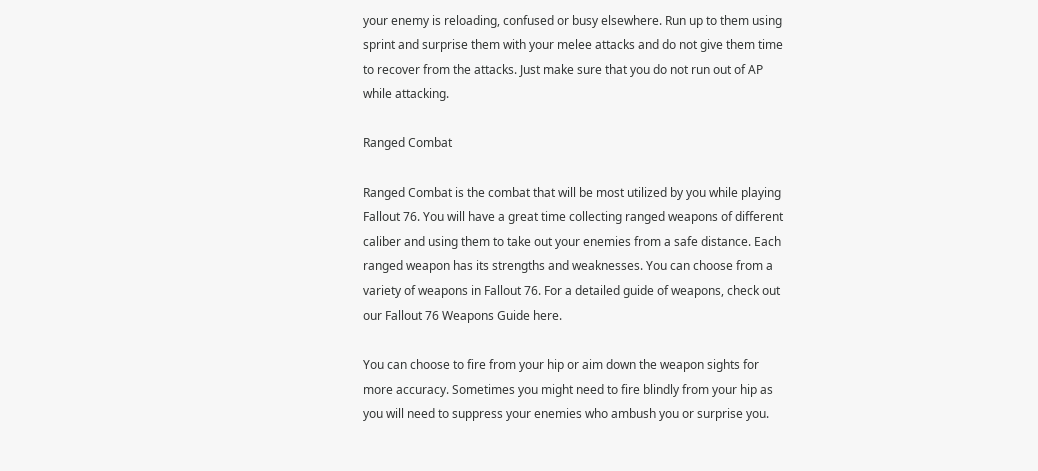your enemy is reloading, confused or busy elsewhere. Run up to them using sprint and surprise them with your melee attacks and do not give them time to recover from the attacks. Just make sure that you do not run out of AP while attacking.

Ranged Combat

Ranged Combat is the combat that will be most utilized by you while playing Fallout 76. You will have a great time collecting ranged weapons of different caliber and using them to take out your enemies from a safe distance. Each ranged weapon has its strengths and weaknesses. You can choose from a variety of weapons in Fallout 76. For a detailed guide of weapons, check out our Fallout 76 Weapons Guide here.

You can choose to fire from your hip or aim down the weapon sights for more accuracy. Sometimes you might need to fire blindly from your hip as you will need to suppress your enemies who ambush you or surprise you.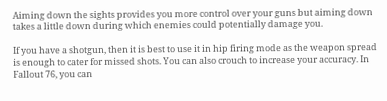Aiming down the sights provides you more control over your guns but aiming down takes a little down during which enemies could potentially damage you.

If you have a shotgun, then it is best to use it in hip firing mode as the weapon spread is enough to cater for missed shots. You can also crouch to increase your accuracy. In Fallout 76, you can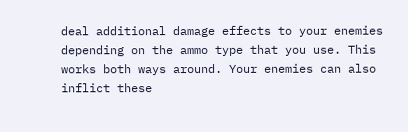deal additional damage effects to your enemies depending on the ammo type that you use. This works both ways around. Your enemies can also inflict these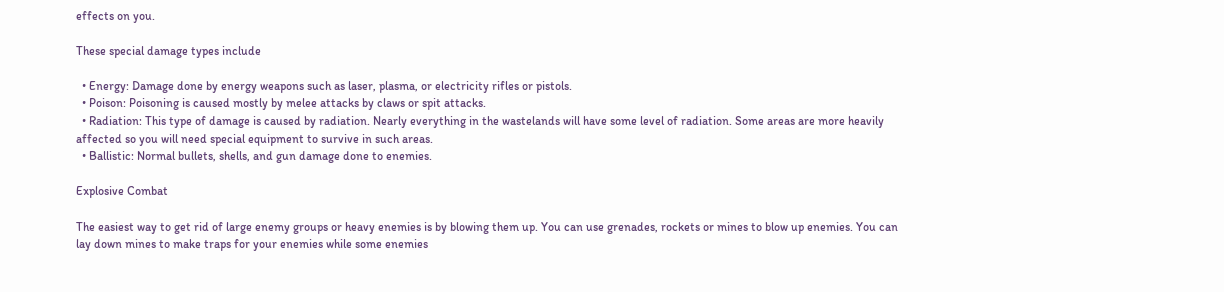effects on you.

These special damage types include

  • Energy: Damage done by energy weapons such as laser, plasma, or electricity rifles or pistols.
  • Poison: Poisoning is caused mostly by melee attacks by claws or spit attacks.
  • Radiation: This type of damage is caused by radiation. Nearly everything in the wastelands will have some level of radiation. Some areas are more heavily affected so you will need special equipment to survive in such areas.
  • Ballistic: Normal bullets, shells, and gun damage done to enemies.

Explosive Combat

The easiest way to get rid of large enemy groups or heavy enemies is by blowing them up. You can use grenades, rockets or mines to blow up enemies. You can lay down mines to make traps for your enemies while some enemies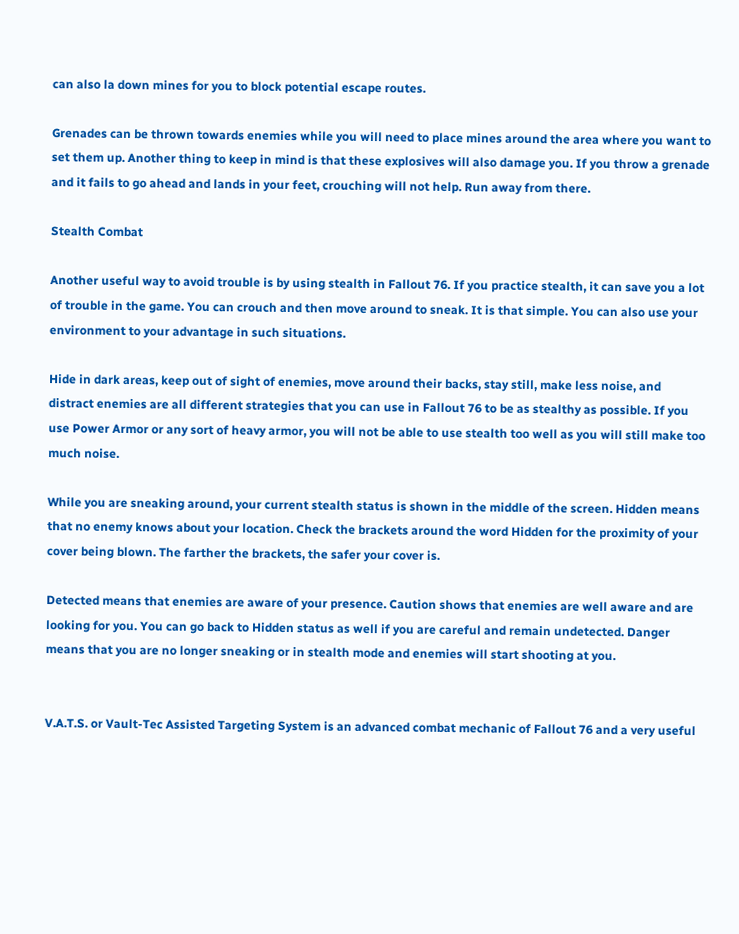can also la down mines for you to block potential escape routes.

Grenades can be thrown towards enemies while you will need to place mines around the area where you want to set them up. Another thing to keep in mind is that these explosives will also damage you. If you throw a grenade and it fails to go ahead and lands in your feet, crouching will not help. Run away from there.

Stealth Combat

Another useful way to avoid trouble is by using stealth in Fallout 76. If you practice stealth, it can save you a lot of trouble in the game. You can crouch and then move around to sneak. It is that simple. You can also use your environment to your advantage in such situations.

Hide in dark areas, keep out of sight of enemies, move around their backs, stay still, make less noise, and distract enemies are all different strategies that you can use in Fallout 76 to be as stealthy as possible. If you use Power Armor or any sort of heavy armor, you will not be able to use stealth too well as you will still make too much noise.

While you are sneaking around, your current stealth status is shown in the middle of the screen. Hidden means that no enemy knows about your location. Check the brackets around the word Hidden for the proximity of your cover being blown. The farther the brackets, the safer your cover is.

Detected means that enemies are aware of your presence. Caution shows that enemies are well aware and are looking for you. You can go back to Hidden status as well if you are careful and remain undetected. Danger means that you are no longer sneaking or in stealth mode and enemies will start shooting at you.


V.A.T.S. or Vault-Tec Assisted Targeting System is an advanced combat mechanic of Fallout 76 and a very useful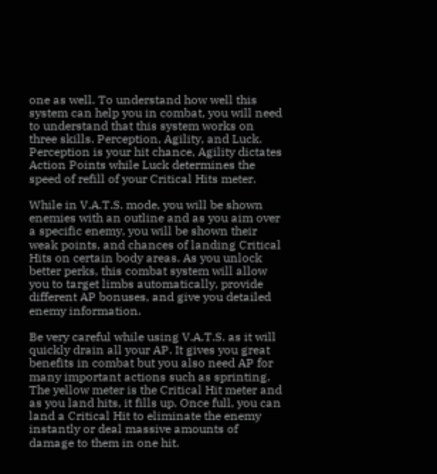one as well. To understand how well this system can help you in combat, you will need to understand that this system works on three skills. Perception, Agility, and Luck. Perception is your hit chance, Agility dictates Action Points while Luck determines the speed of refill of your Critical Hits meter.

While in V.A.T.S. mode, you will be shown enemies with an outline and as you aim over a specific enemy, you will be shown their weak points, and chances of landing Critical Hits on certain body areas. As you unlock better perks, this combat system will allow you to target limbs automatically, provide different AP bonuses, and give you detailed enemy information.

Be very careful while using V.A.T.S. as it will quickly drain all your AP. It gives you great benefits in combat but you also need AP for many important actions such as sprinting. The yellow meter is the Critical Hit meter and as you land hits, it fills up. Once full, you can land a Critical Hit to eliminate the enemy instantly or deal massive amounts of damage to them in one hit.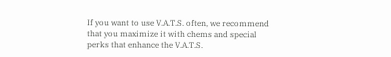If you want to use V.A.T.S. often, we recommend that you maximize it with chems and special perks that enhance the V.A.T.S.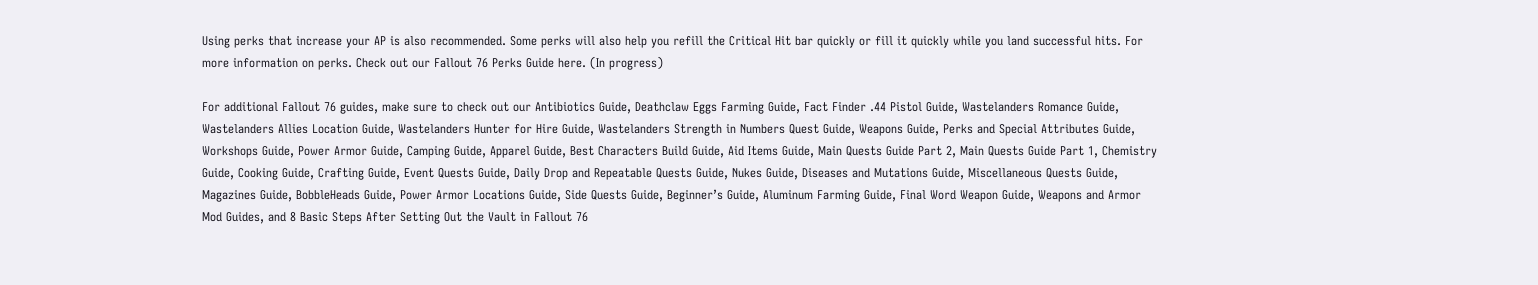Using perks that increase your AP is also recommended. Some perks will also help you refill the Critical Hit bar quickly or fill it quickly while you land successful hits. For more information on perks. Check out our Fallout 76 Perks Guide here. (In progress)

For additional Fallout 76 guides, make sure to check out our Antibiotics Guide, Deathclaw Eggs Farming Guide, Fact Finder .44 Pistol Guide, Wastelanders Romance Guide, Wastelanders Allies Location Guide, Wastelanders Hunter for Hire Guide, Wastelanders Strength in Numbers Quest Guide, Weapons Guide, Perks and Special Attributes Guide, Workshops Guide, Power Armor Guide, Camping Guide, Apparel Guide, Best Characters Build Guide, Aid Items Guide, Main Quests Guide Part 2, Main Quests Guide Part 1, Chemistry Guide, Cooking Guide, Crafting Guide, Event Quests Guide, Daily Drop and Repeatable Quests Guide, Nukes Guide, Diseases and Mutations Guide, Miscellaneous Quests Guide, Magazines Guide, BobbleHeads Guide, Power Armor Locations Guide, Side Quests Guide, Beginner’s Guide, Aluminum Farming Guide, Final Word Weapon Guide, Weapons and Armor Mod Guides, and 8 Basic Steps After Setting Out the Vault in Fallout 76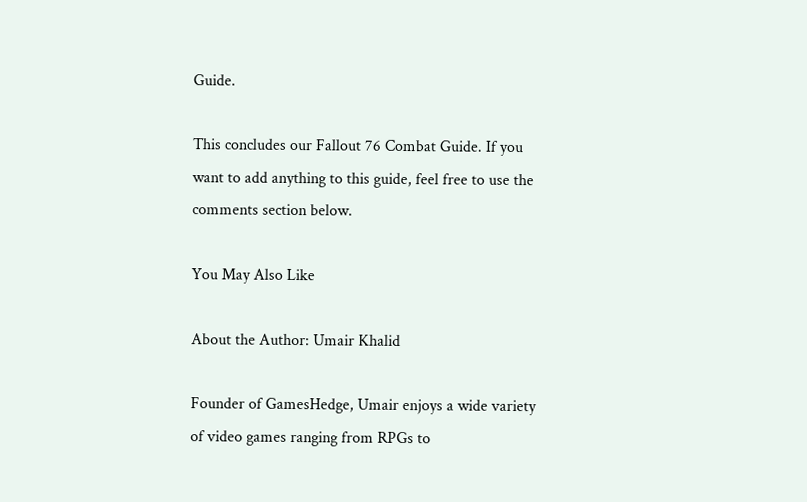Guide.

This concludes our Fallout 76 Combat Guide. If you want to add anything to this guide, feel free to use the comments section below.

You May Also Like

About the Author: Umair Khalid

Founder of GamesHedge, Umair enjoys a wide variety of video games ranging from RPGs to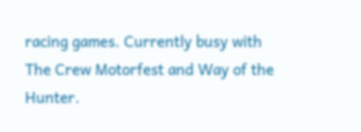racing games. Currently busy with The Crew Motorfest and Way of the Hunter.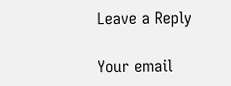Leave a Reply

Your email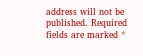address will not be published. Required fields are marked *